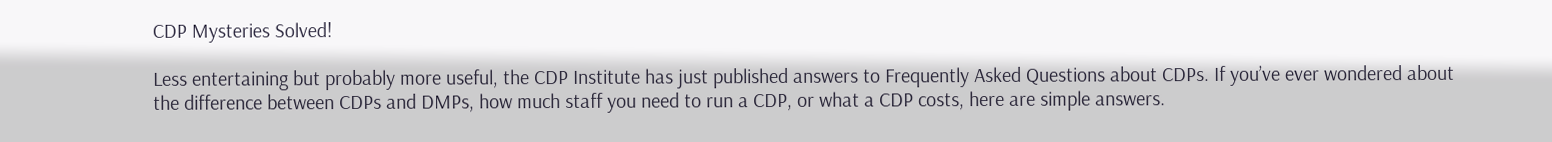CDP Mysteries Solved!

Less entertaining but probably more useful, the CDP Institute has just published answers to Frequently Asked Questions about CDPs. If you’ve ever wondered about the difference between CDPs and DMPs, how much staff you need to run a CDP, or what a CDP costs, here are simple answers.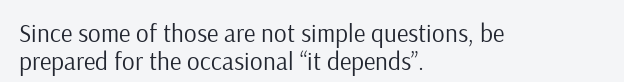Since some of those are not simple questions, be prepared for the occasional “it depends”.